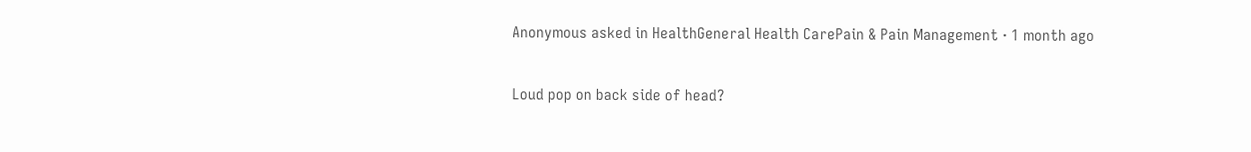Anonymous asked in HealthGeneral Health CarePain & Pain Management · 1 month ago

Loud pop on back side of head?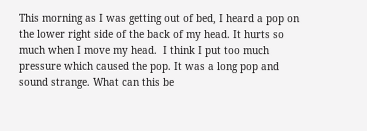This morning as I was getting out of bed, I heard a pop on the lower right side of the back of my head. It hurts so much when I move my head.  I think I put too much pressure which caused the pop. It was a long pop and sound strange. What can this be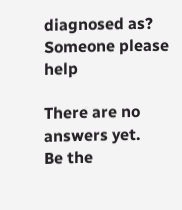diagnosed as? Someone please help

There are no answers yet.
Be the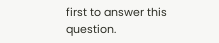first to answer this question.